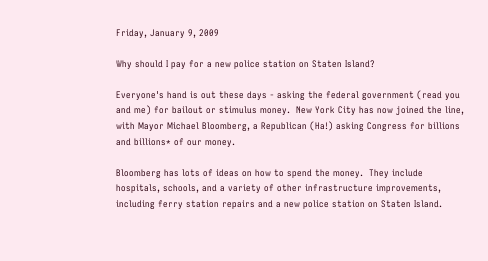Friday, January 9, 2009

Why should I pay for a new police station on Staten Island?

Everyone's hand is out these days - asking the federal government (read you and me) for bailout or stimulus money.  New York City has now joined the line, with Mayor Michael Bloomberg, a Republican (Ha!) asking Congress for billions and billions* of our money.

Bloomberg has lots of ideas on how to spend the money.  They include hospitals, schools, and a variety of other infrastructure improvements, including ferry station repairs and a new police station on Staten Island.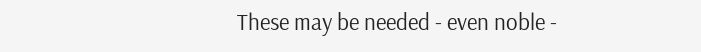These may be needed - even noble -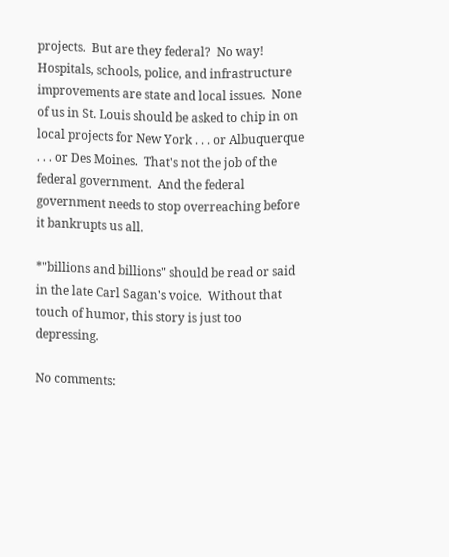projects.  But are they federal?  No way!  Hospitals, schools, police, and infrastructure improvements are state and local issues.  None of us in St. Louis should be asked to chip in on local projects for New York . . . or Albuquerque . . . or Des Moines.  That's not the job of the federal government.  And the federal government needs to stop overreaching before it bankrupts us all.

*"billions and billions" should be read or said in the late Carl Sagan's voice.  Without that touch of humor, this story is just too depressing.

No comments: